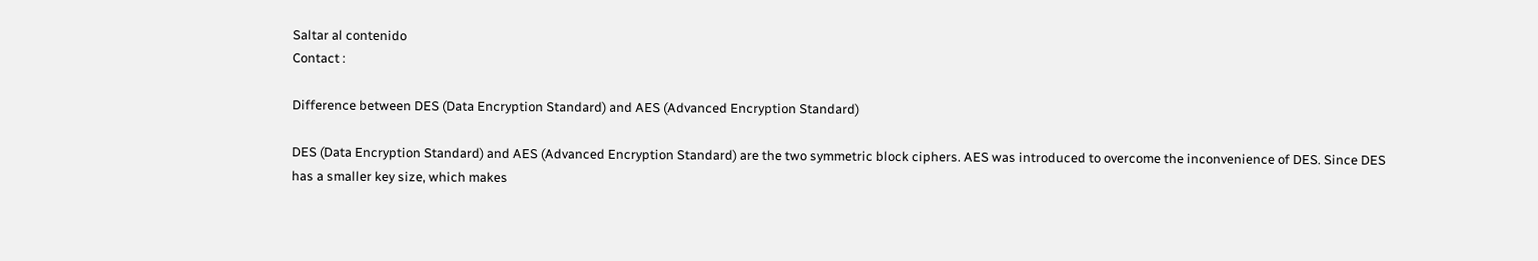Saltar al contenido
Contact :

Difference between DES (Data Encryption Standard) and AES (Advanced Encryption Standard)

DES (Data Encryption Standard) and AES (Advanced Encryption Standard) are the two symmetric block ciphers. AES was introduced to overcome the inconvenience of DES. Since DES has a smaller key size, which makes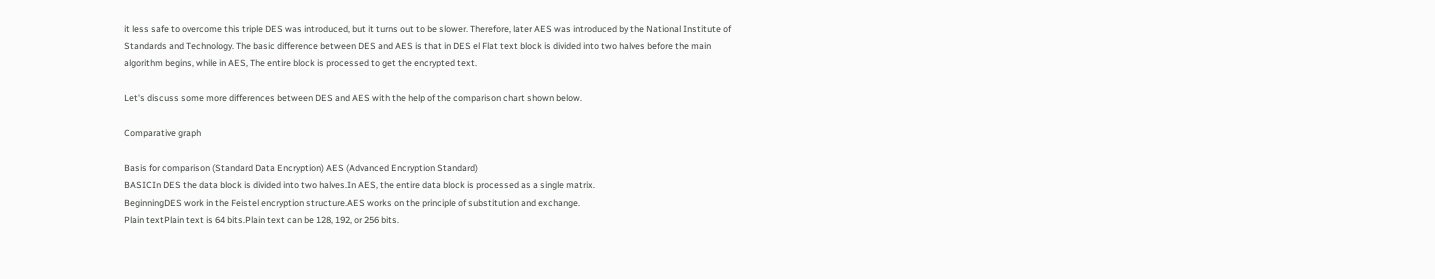it less safe to overcome this triple DES was introduced, but it turns out to be slower. Therefore, later AES was introduced by the National Institute of Standards and Technology. The basic difference between DES and AES is that in DES el Flat text block is divided into two halves before the main algorithm begins, while in AES, The entire block is processed to get the encrypted text.

Let's discuss some more differences between DES and AES with the help of the comparison chart shown below.

Comparative graph

Basis for comparison (Standard Data Encryption) AES (Advanced Encryption Standard)
BASICIn DES the data block is divided into two halves.In AES, the entire data block is processed as a single matrix.
BeginningDES work in the Feistel encryption structure.AES works on the principle of substitution and exchange.
Plain textPlain text is 64 bits.Plain text can be 128, 192, or 256 bits.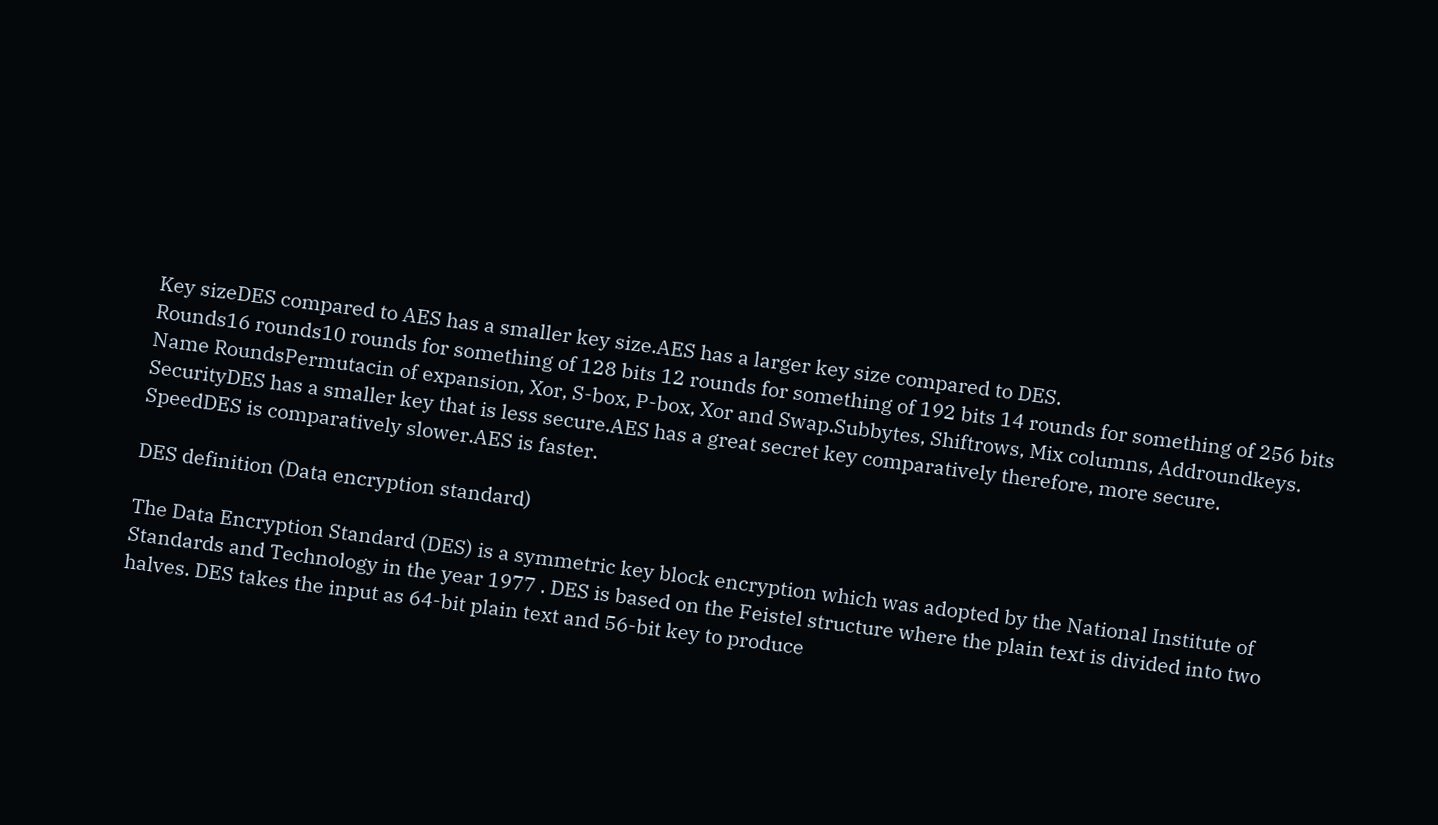Key sizeDES compared to AES has a smaller key size.AES has a larger key size compared to DES.
Rounds16 rounds10 rounds for something of 128 bits 12 rounds for something of 192 bits 14 rounds for something of 256 bits
Name RoundsPermutacin of expansion, Xor, S-box, P-box, Xor and Swap.Subbytes, Shiftrows, Mix columns, Addroundkeys.
SecurityDES has a smaller key that is less secure.AES has a great secret key comparatively therefore, more secure.
SpeedDES is comparatively slower.AES is faster.

DES definition (Data encryption standard)

The Data Encryption Standard (DES) is a symmetric key block encryption which was adopted by the National Institute of Standards and Technology in the year 1977 . DES is based on the Feistel structure where the plain text is divided into two halves. DES takes the input as 64-bit plain text and 56-bit key to produce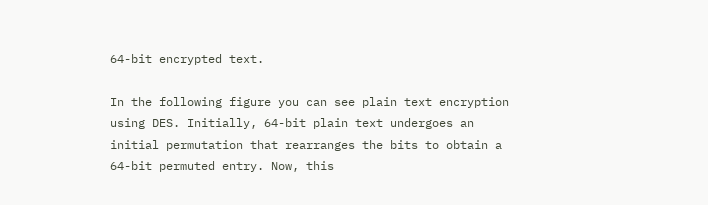64-bit encrypted text.

In the following figure you can see plain text encryption using DES. Initially, 64-bit plain text undergoes an initial permutation that rearranges the bits to obtain a 64-bit permuted entry. Now, this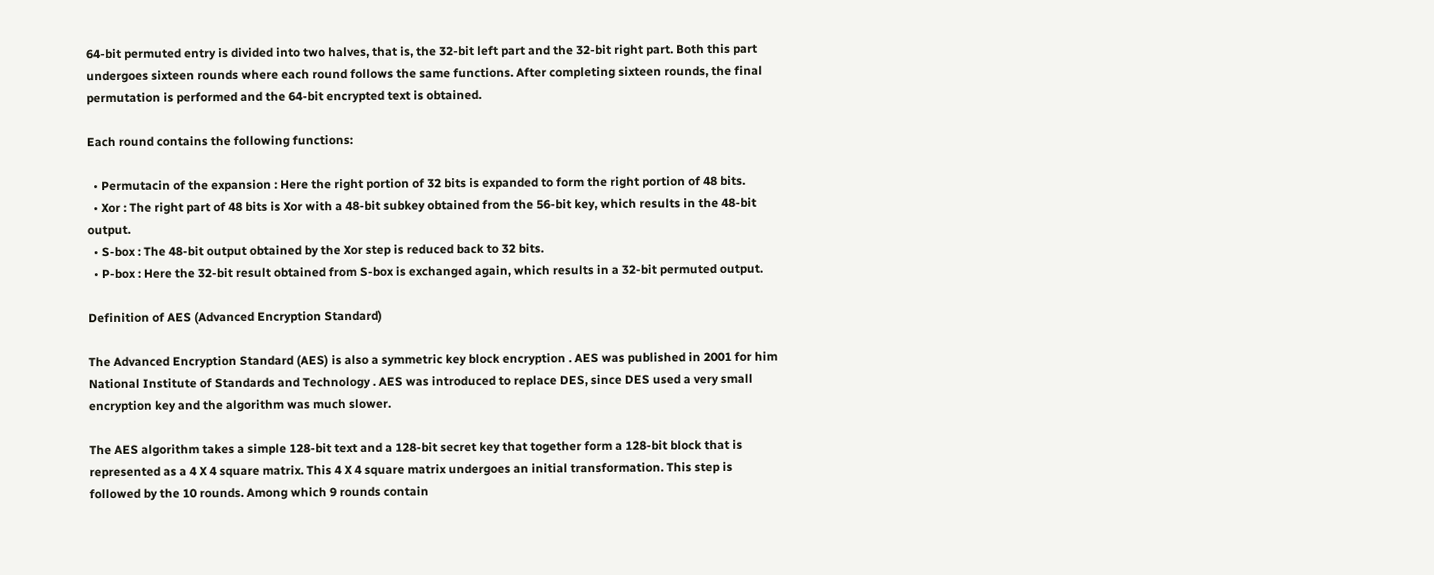64-bit permuted entry is divided into two halves, that is, the 32-bit left part and the 32-bit right part. Both this part undergoes sixteen rounds where each round follows the same functions. After completing sixteen rounds, the final permutation is performed and the 64-bit encrypted text is obtained.

Each round contains the following functions:

  • Permutacin of the expansion : Here the right portion of 32 bits is expanded to form the right portion of 48 bits.
  • Xor : The right part of 48 bits is Xor with a 48-bit subkey obtained from the 56-bit key, which results in the 48-bit output.
  • S-box : The 48-bit output obtained by the Xor step is reduced back to 32 bits.
  • P-box : Here the 32-bit result obtained from S-box is exchanged again, which results in a 32-bit permuted output.

Definition of AES (Advanced Encryption Standard)

The Advanced Encryption Standard (AES) is also a symmetric key block encryption . AES was published in 2001 for him National Institute of Standards and Technology . AES was introduced to replace DES, since DES used a very small encryption key and the algorithm was much slower.

The AES algorithm takes a simple 128-bit text and a 128-bit secret key that together form a 128-bit block that is represented as a 4 X 4 square matrix. This 4 X 4 square matrix undergoes an initial transformation. This step is followed by the 10 rounds. Among which 9 rounds contain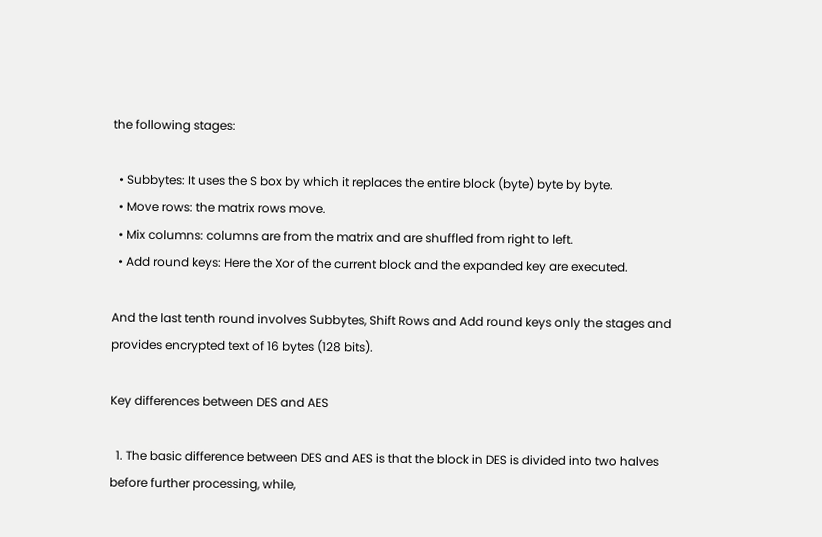the following stages:

  • Subbytes: It uses the S box by which it replaces the entire block (byte) byte by byte.
  • Move rows: the matrix rows move.
  • Mix columns: columns are from the matrix and are shuffled from right to left.
  • Add round keys: Here the Xor of the current block and the expanded key are executed.

And the last tenth round involves Subbytes, Shift Rows and Add round keys only the stages and provides encrypted text of 16 bytes (128 bits).

Key differences between DES and AES

  1. The basic difference between DES and AES is that the block in DES is divided into two halves before further processing, while,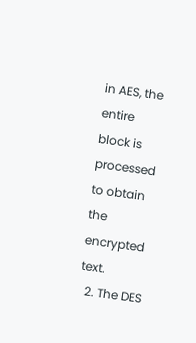in AES, the entire block is processed to obtain the encrypted text.
  2. The DES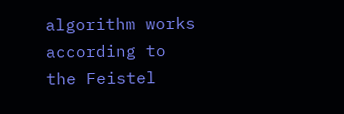algorithm works according to the Feistel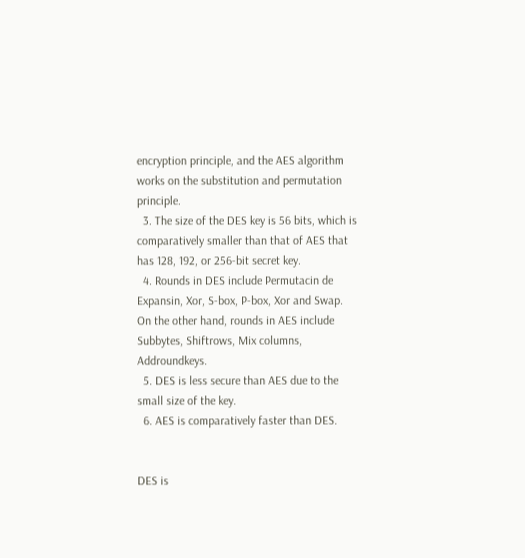encryption principle, and the AES algorithm works on the substitution and permutation principle.
  3. The size of the DES key is 56 bits, which is comparatively smaller than that of AES that has 128, 192, or 256-bit secret key.
  4. Rounds in DES include Permutacin de Expansin, Xor, S-box, P-box, Xor and Swap. On the other hand, rounds in AES include Subbytes, Shiftrows, Mix columns, Addroundkeys.
  5. DES is less secure than AES due to the small size of the key.
  6. AES is comparatively faster than DES.


DES is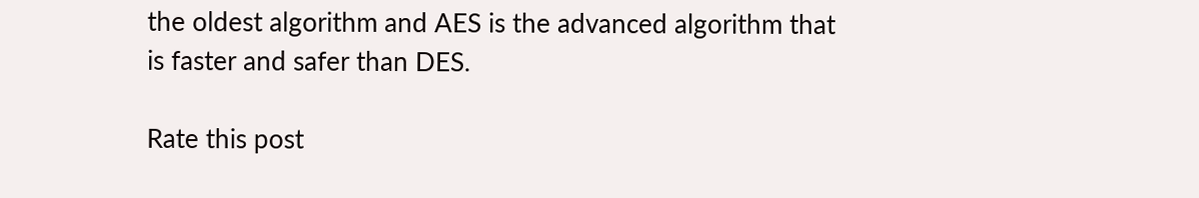the oldest algorithm and AES is the advanced algorithm that is faster and safer than DES.

Rate this post